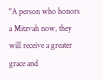"A person who honors a Mitzvah now, they will receive a greater grace and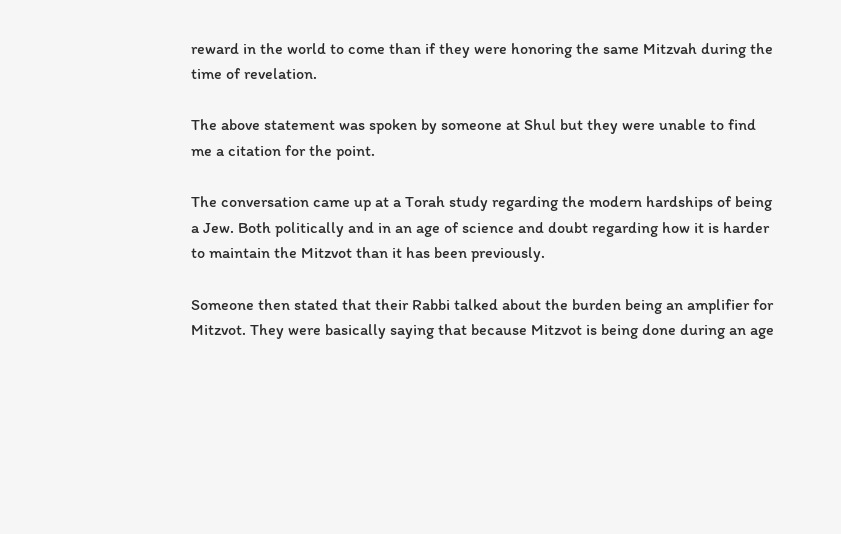reward in the world to come than if they were honoring the same Mitzvah during the time of revelation.

The above statement was spoken by someone at Shul but they were unable to find me a citation for the point.

The conversation came up at a Torah study regarding the modern hardships of being a Jew. Both politically and in an age of science and doubt regarding how it is harder to maintain the Mitzvot than it has been previously.

Someone then stated that their Rabbi talked about the burden being an amplifier for Mitzvot. They were basically saying that because Mitzvot is being done during an age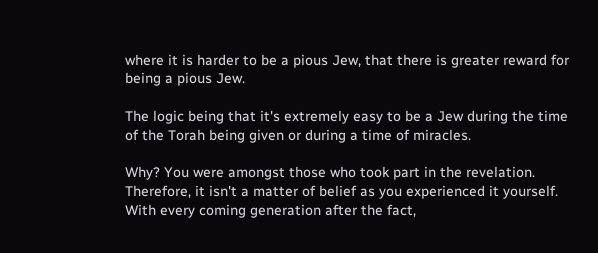where it is harder to be a pious Jew, that there is greater reward for being a pious Jew.

The logic being that it's extremely easy to be a Jew during the time of the Torah being given or during a time of miracles.

Why? You were amongst those who took part in the revelation. Therefore, it isn't a matter of belief as you experienced it yourself. With every coming generation after the fact,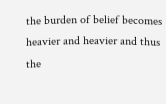the burden of belief becomes heavier and heavier and thus the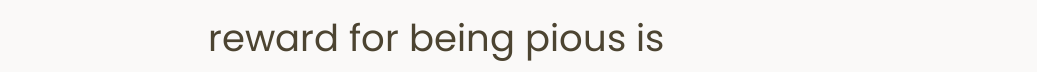reward for being pious is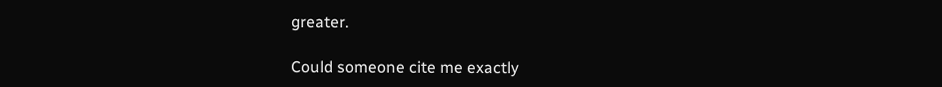greater.

Could someone cite me exactly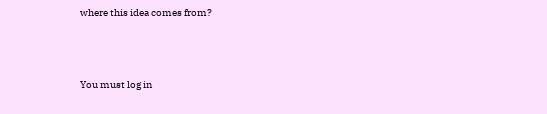where this idea comes from?



You must log in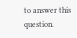to answer this question.